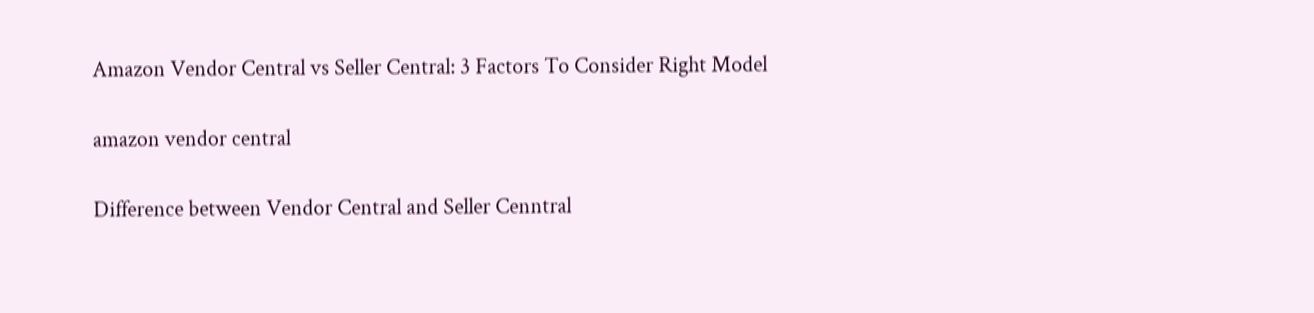Amazon Vendor Central vs Seller Central: 3 Factors To Consider Right Model

amazon vendor central

Difference between Vendor Central and Seller Cenntral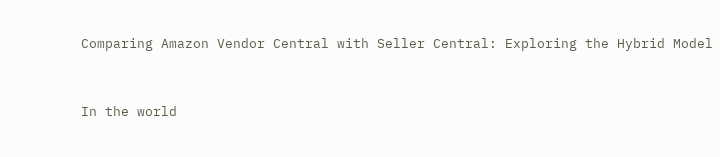Comparing Amazon Vendor Central with Seller Central: Exploring the Hybrid Model


In the world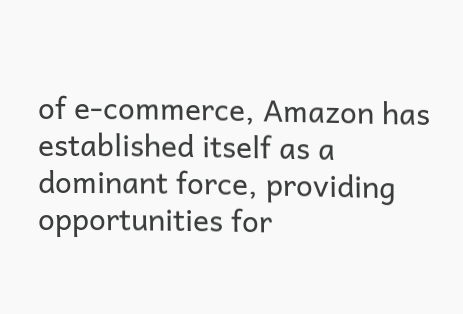of e-commerce, Amazon has established itself as a dominant force, providing opportunities for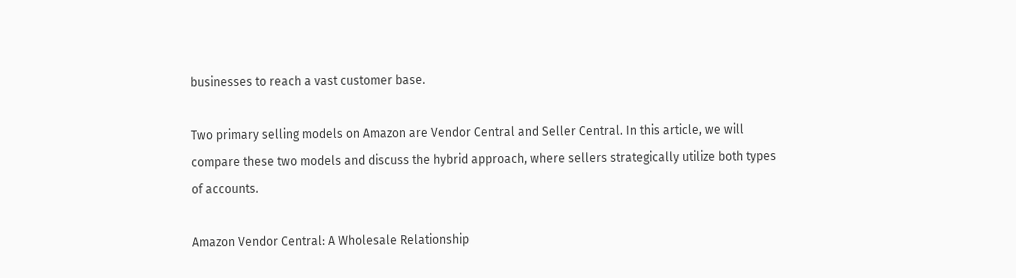businesses to reach a vast customer base.

Two primary selling models on Amazon are Vendor Central and Seller Central. In this article, we will compare these two models and discuss the hybrid approach, where sellers strategically utilize both types of accounts.

Amazon Vendor Central: A Wholesale Relationship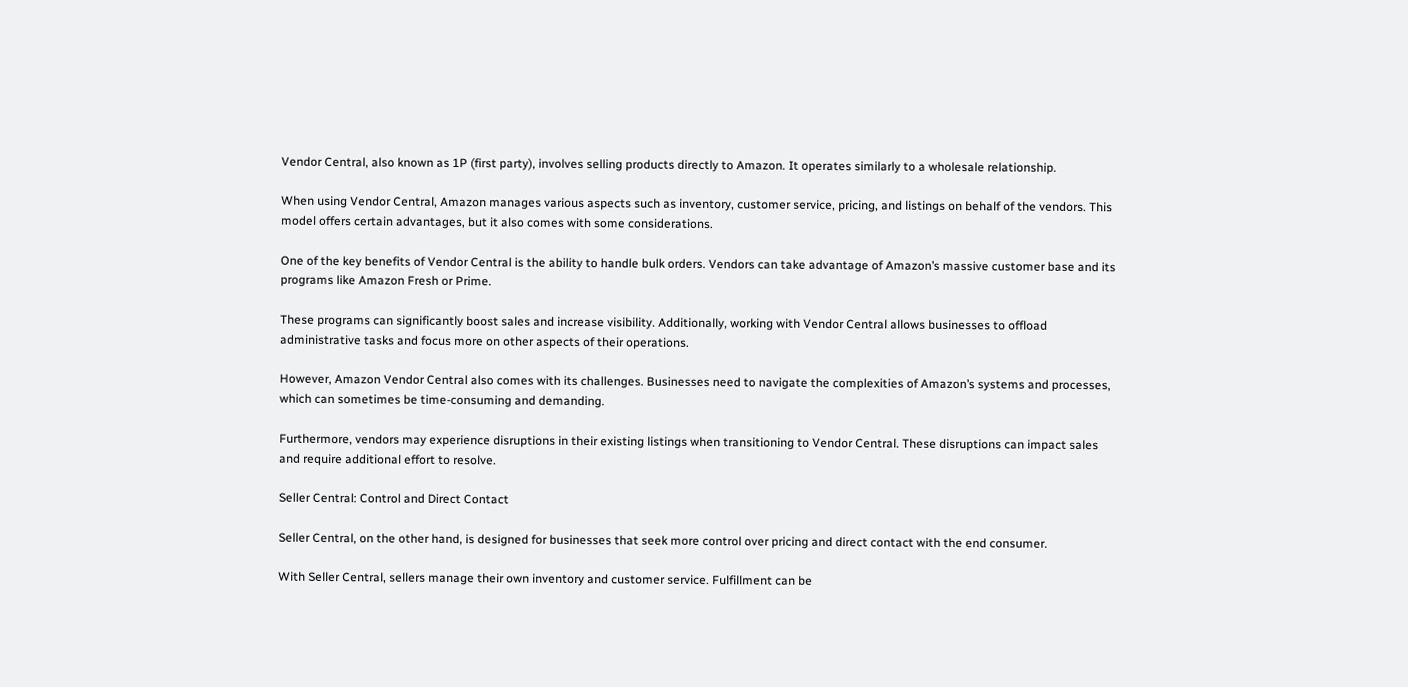Vendor Central, also known as 1P (first party), involves selling products directly to Amazon. It operates similarly to a wholesale relationship.

When using Vendor Central, Amazon manages various aspects such as inventory, customer service, pricing, and listings on behalf of the vendors. This model offers certain advantages, but it also comes with some considerations.

One of the key benefits of Vendor Central is the ability to handle bulk orders. Vendors can take advantage of Amazon’s massive customer base and its programs like Amazon Fresh or Prime.

These programs can significantly boost sales and increase visibility. Additionally, working with Vendor Central allows businesses to offload administrative tasks and focus more on other aspects of their operations.

However, Amazon Vendor Central also comes with its challenges. Businesses need to navigate the complexities of Amazon’s systems and processes, which can sometimes be time-consuming and demanding.

Furthermore, vendors may experience disruptions in their existing listings when transitioning to Vendor Central. These disruptions can impact sales and require additional effort to resolve.

Seller Central: Control and Direct Contact

Seller Central, on the other hand, is designed for businesses that seek more control over pricing and direct contact with the end consumer.

With Seller Central, sellers manage their own inventory and customer service. Fulfillment can be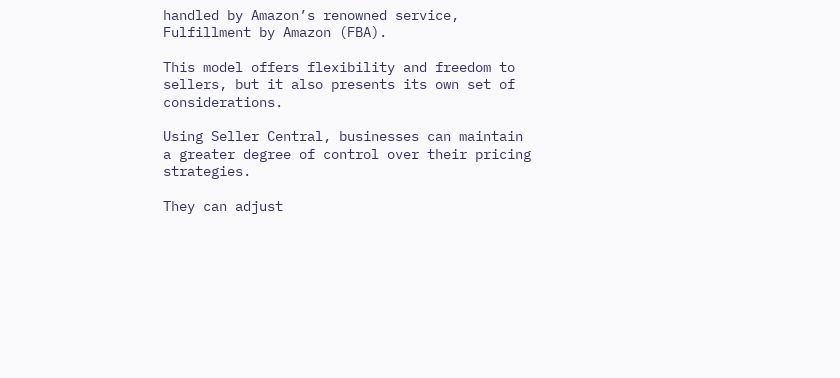handled by Amazon’s renowned service, Fulfillment by Amazon (FBA).

This model offers flexibility and freedom to sellers, but it also presents its own set of considerations.

Using Seller Central, businesses can maintain a greater degree of control over their pricing strategies.

They can adjust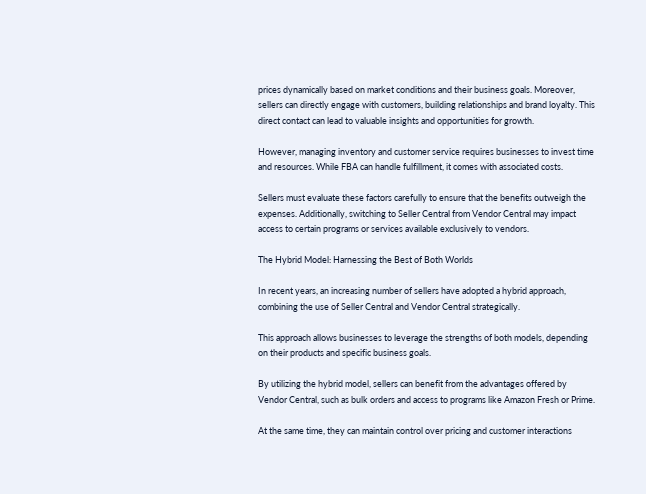prices dynamically based on market conditions and their business goals. Moreover, sellers can directly engage with customers, building relationships and brand loyalty. This direct contact can lead to valuable insights and opportunities for growth.

However, managing inventory and customer service requires businesses to invest time and resources. While FBA can handle fulfillment, it comes with associated costs.

Sellers must evaluate these factors carefully to ensure that the benefits outweigh the expenses. Additionally, switching to Seller Central from Vendor Central may impact access to certain programs or services available exclusively to vendors.

The Hybrid Model: Harnessing the Best of Both Worlds

In recent years, an increasing number of sellers have adopted a hybrid approach, combining the use of Seller Central and Vendor Central strategically.

This approach allows businesses to leverage the strengths of both models, depending on their products and specific business goals.

By utilizing the hybrid model, sellers can benefit from the advantages offered by Vendor Central, such as bulk orders and access to programs like Amazon Fresh or Prime.

At the same time, they can maintain control over pricing and customer interactions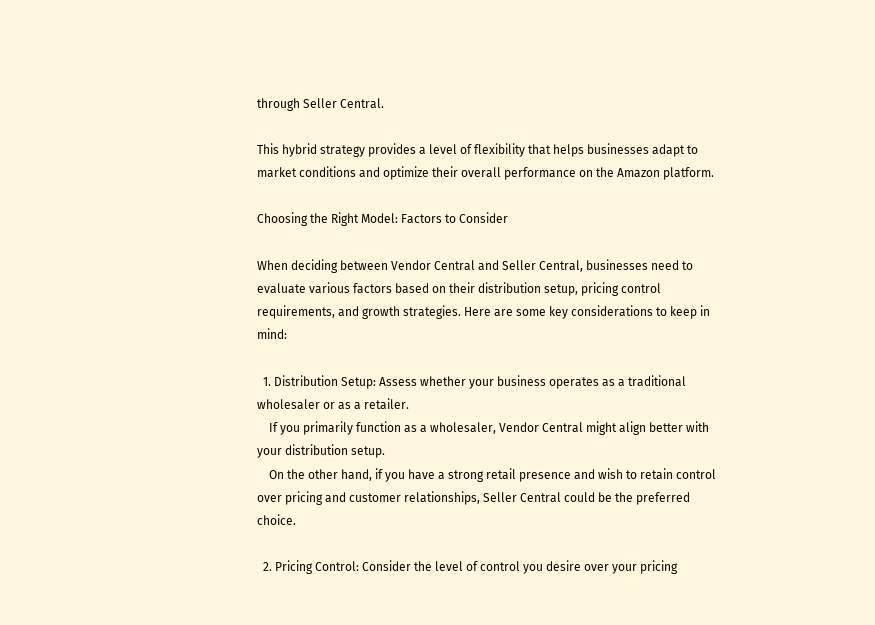through Seller Central.

This hybrid strategy provides a level of flexibility that helps businesses adapt to market conditions and optimize their overall performance on the Amazon platform.

Choosing the Right Model: Factors to Consider

When deciding between Vendor Central and Seller Central, businesses need to evaluate various factors based on their distribution setup, pricing control requirements, and growth strategies. Here are some key considerations to keep in mind:

  1. Distribution Setup: Assess whether your business operates as a traditional wholesaler or as a retailer.
    If you primarily function as a wholesaler, Vendor Central might align better with your distribution setup.
    On the other hand, if you have a strong retail presence and wish to retain control over pricing and customer relationships, Seller Central could be the preferred choice.

  2. Pricing Control: Consider the level of control you desire over your pricing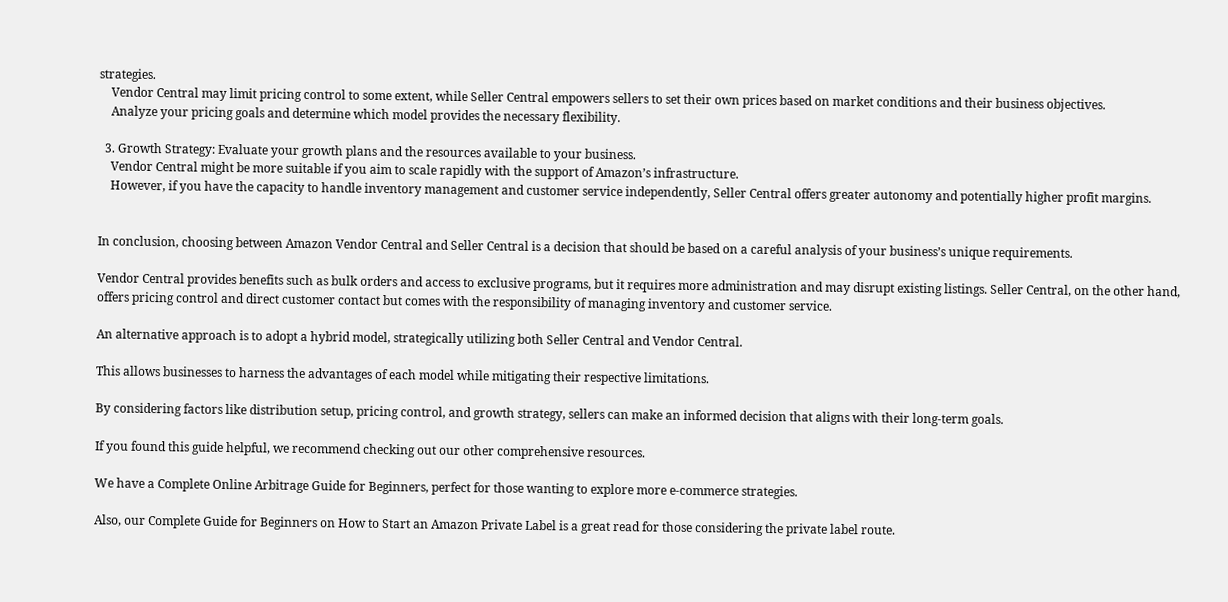strategies.
    Vendor Central may limit pricing control to some extent, while Seller Central empowers sellers to set their own prices based on market conditions and their business objectives.
    Analyze your pricing goals and determine which model provides the necessary flexibility.

  3. Growth Strategy: Evaluate your growth plans and the resources available to your business.
    Vendor Central might be more suitable if you aim to scale rapidly with the support of Amazon’s infrastructure.
    However, if you have the capacity to handle inventory management and customer service independently, Seller Central offers greater autonomy and potentially higher profit margins.


In conclusion, choosing between Amazon Vendor Central and Seller Central is a decision that should be based on a careful analysis of your business’s unique requirements.

Vendor Central provides benefits such as bulk orders and access to exclusive programs, but it requires more administration and may disrupt existing listings. Seller Central, on the other hand, offers pricing control and direct customer contact but comes with the responsibility of managing inventory and customer service.

An alternative approach is to adopt a hybrid model, strategically utilizing both Seller Central and Vendor Central.

This allows businesses to harness the advantages of each model while mitigating their respective limitations.

By considering factors like distribution setup, pricing control, and growth strategy, sellers can make an informed decision that aligns with their long-term goals.

If you found this guide helpful, we recommend checking out our other comprehensive resources.

We have a Complete Online Arbitrage Guide for Beginners, perfect for those wanting to explore more e-commerce strategies.

Also, our Complete Guide for Beginners on How to Start an Amazon Private Label is a great read for those considering the private label route.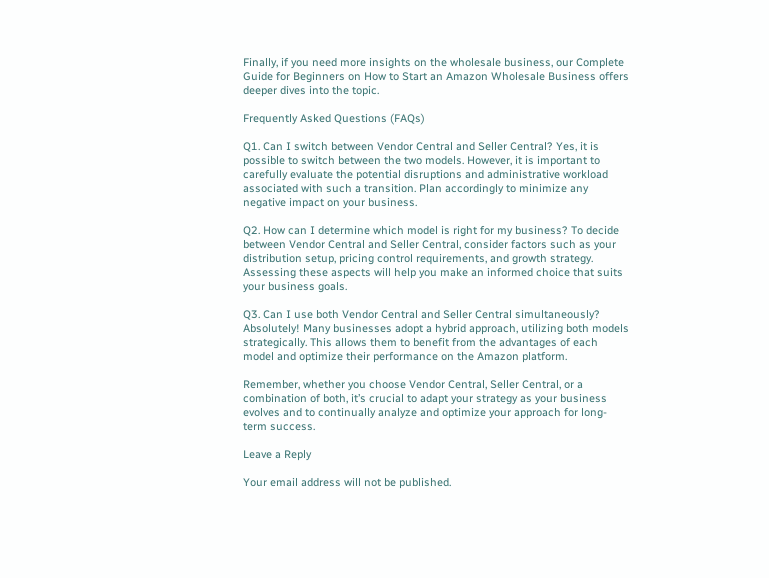Finally, if you need more insights on the wholesale business, our Complete Guide for Beginners on How to Start an Amazon Wholesale Business offers deeper dives into the topic.

Frequently Asked Questions (FAQs)

Q1. Can I switch between Vendor Central and Seller Central? Yes, it is possible to switch between the two models. However, it is important to carefully evaluate the potential disruptions and administrative workload associated with such a transition. Plan accordingly to minimize any negative impact on your business.

Q2. How can I determine which model is right for my business? To decide between Vendor Central and Seller Central, consider factors such as your distribution setup, pricing control requirements, and growth strategy. Assessing these aspects will help you make an informed choice that suits your business goals.

Q3. Can I use both Vendor Central and Seller Central simultaneously? Absolutely! Many businesses adopt a hybrid approach, utilizing both models strategically. This allows them to benefit from the advantages of each model and optimize their performance on the Amazon platform.

Remember, whether you choose Vendor Central, Seller Central, or a combination of both, it’s crucial to adapt your strategy as your business evolves and to continually analyze and optimize your approach for long-term success.

Leave a Reply

Your email address will not be published.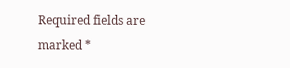Required fields are marked *